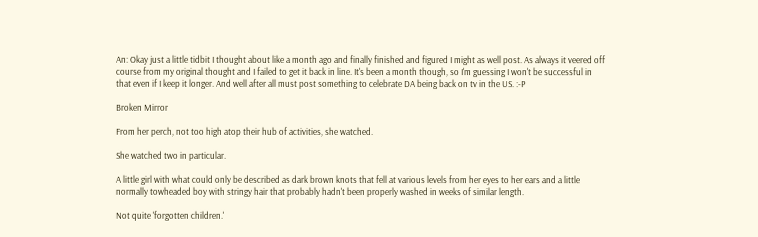An: Okay just a little tidbit I thought about like a month ago and finally finished and figured I might as well post. As always it veered off course from my original thought and I failed to get it back in line. It's been a month though, so I'm guessing I won't be successful in that even if I keep it longer. And well after all must post something to celebrate DA being back on tv in the US. :-P

Broken Mirror

From her perch, not too high atop their hub of activities, she watched.

She watched two in particular.

A little girl with what could only be described as dark brown knots that fell at various levels from her eyes to her ears and a little normally towheaded boy with stringy hair that probably hadn't been properly washed in weeks of similar length.

Not quite 'forgotten children.'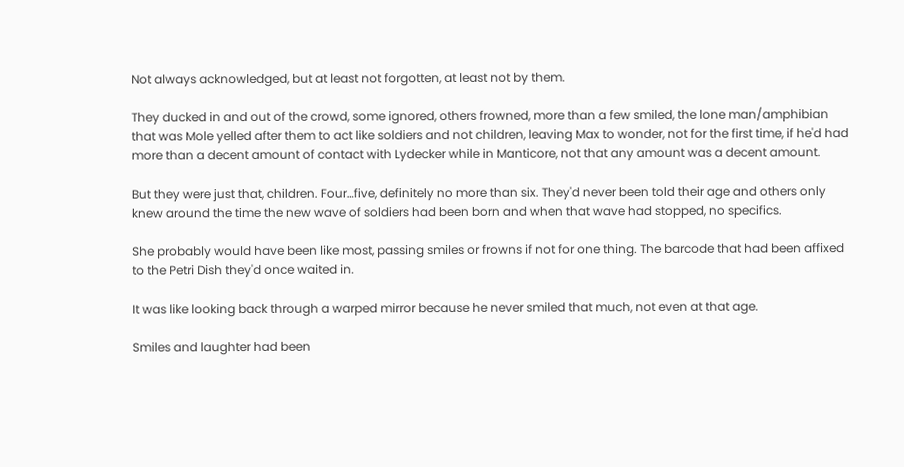Not always acknowledged, but at least not forgotten, at least not by them.

They ducked in and out of the crowd, some ignored, others frowned, more than a few smiled, the lone man/amphibian that was Mole yelled after them to act like soldiers and not children, leaving Max to wonder, not for the first time, if he'd had more than a decent amount of contact with Lydecker while in Manticore, not that any amount was a decent amount.

But they were just that, children. Four…five, definitely no more than six. They'd never been told their age and others only knew around the time the new wave of soldiers had been born and when that wave had stopped, no specifics.

She probably would have been like most, passing smiles or frowns if not for one thing. The barcode that had been affixed to the Petri Dish they'd once waited in.

It was like looking back through a warped mirror because he never smiled that much, not even at that age.

Smiles and laughter had been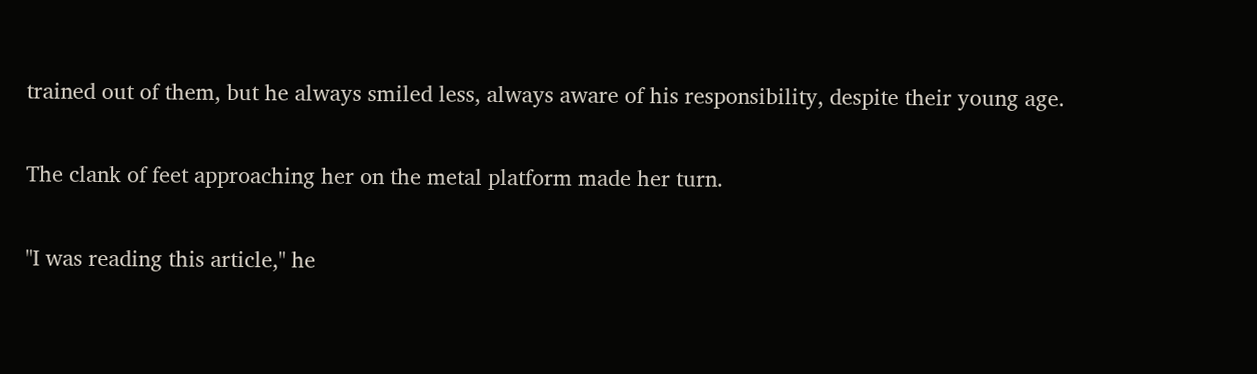trained out of them, but he always smiled less, always aware of his responsibility, despite their young age.

The clank of feet approaching her on the metal platform made her turn.

"I was reading this article," he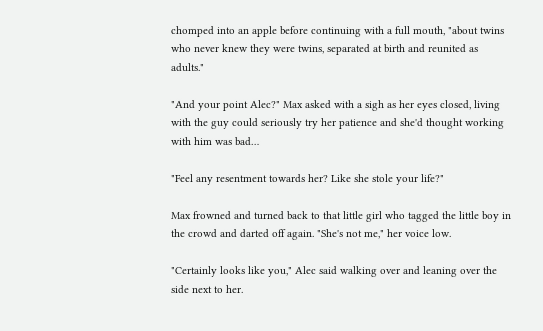chomped into an apple before continuing with a full mouth, "about twins who never knew they were twins, separated at birth and reunited as adults."

"And your point Alec?" Max asked with a sigh as her eyes closed, living with the guy could seriously try her patience and she'd thought working with him was bad…

"Feel any resentment towards her? Like she stole your life?"

Max frowned and turned back to that little girl who tagged the little boy in the crowd and darted off again. "She's not me," her voice low.

"Certainly looks like you," Alec said walking over and leaning over the side next to her.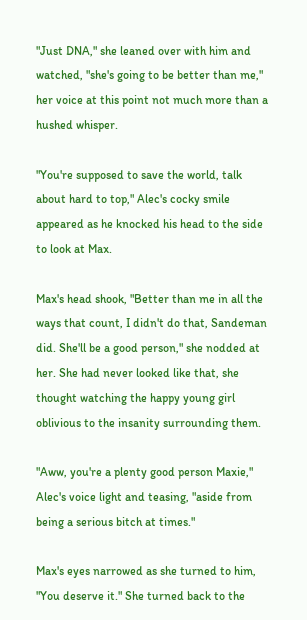"Just DNA," she leaned over with him and watched, "she's going to be better than me," her voice at this point not much more than a hushed whisper.

"You're supposed to save the world, talk about hard to top," Alec's cocky smile appeared as he knocked his head to the side to look at Max.

Max's head shook, "Better than me in all the ways that count, I didn't do that, Sandeman did. She'll be a good person," she nodded at her. She had never looked like that, she thought watching the happy young girl oblivious to the insanity surrounding them.

"Aww, you're a plenty good person Maxie," Alec's voice light and teasing, "aside from being a serious bitch at times."

Max's eyes narrowed as she turned to him, "You deserve it." She turned back to the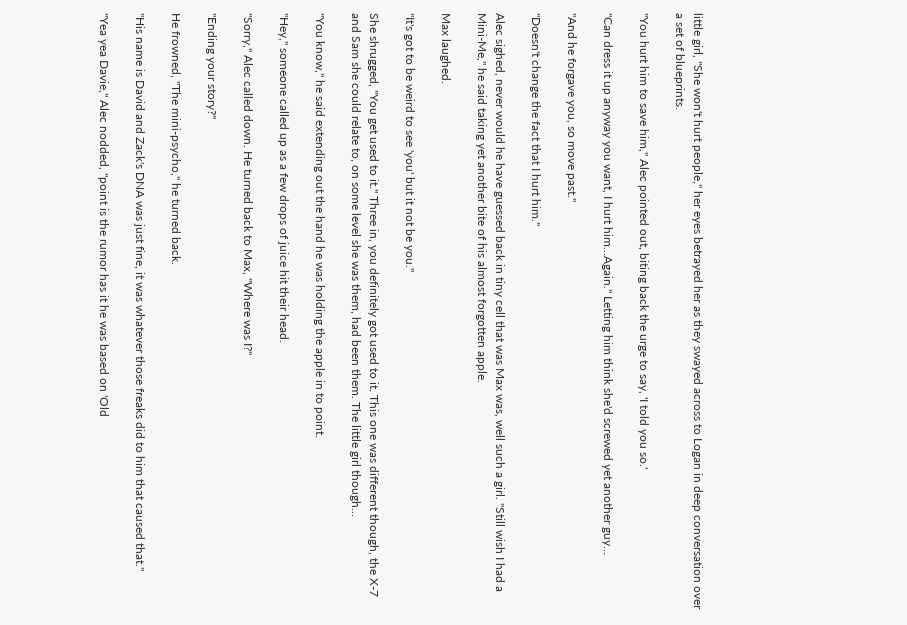little girl, "She won't hurt people," her eyes betrayed her as they swayed across to Logan in deep conversation over a set of blueprints.

"You hurt him to save him," Alec pointed out, biting back the urge to say, 'I told you so.'

"Can dress it up anyway you want, I hurt him…Again." Letting him think she'd screwed yet another guy…

"And he forgave you, so move past."

"Doesn't change the fact that I hurt him."

Alec sighed, never would he have guessed back in tiny cell that was Max was, well such a girl. "Still wish I had a Mini-Me," he said taking yet another bite of his almost forgotten apple.

Max laughed.

"It's got to be weird to see 'you' but it not be you."

She shrugged, "You get used to it." Three in, you definitely got used to it. This one was different though, the X-7 and Sam she could relate to, on some level she was them, had been them. The little girl though…

"You know," he said extending out the hand he was holding the apple in to point.

"Hey," someone called up as a few drops of juice hit their head.

"Sorry," Alec called down. He turned back to Max, "Where was I?"

"Ending your story?"

He frowned, "The mini-psycho," he turned back.

"His name is David and Zack's DNA was just fine, it was whatever those freaks did to him that caused that."

"Yea yea Davie," Alec nodded, "point is the rumor has it he was based on 'Old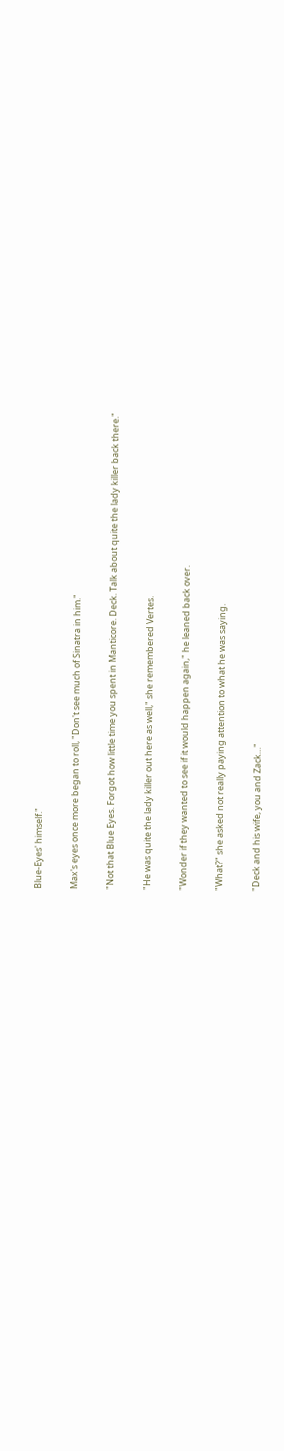Blue-Eyes' himself."

Max's eyes once more began to roll, "Don't see much of Sinatra in him."

"Not that Blue Eyes. Forgot how little time you spent in Manticore. Deck. Talk about quite the lady killer back there."

"He was quite the lady killer out here as well," she remembered Vertes.

"Wonder if they wanted to see if it would happen again," he leaned back over.

"What?" she asked not really paying attention to what he was saying.

"Deck and his wife, you and Zack…"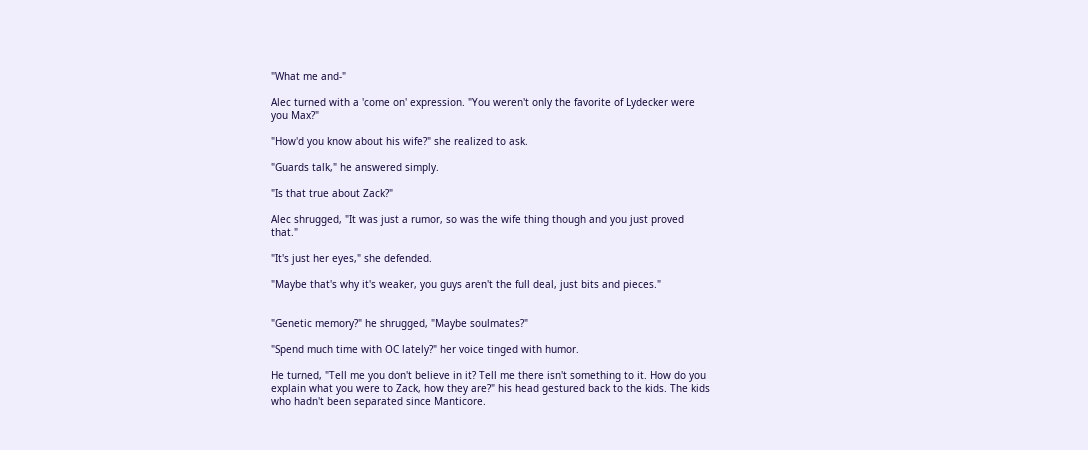"What me and-"

Alec turned with a 'come on' expression. "You weren't only the favorite of Lydecker were you Max?"

"How'd you know about his wife?" she realized to ask.

"Guards talk," he answered simply.

"Is that true about Zack?"

Alec shrugged, "It was just a rumor, so was the wife thing though and you just proved that."

"It's just her eyes," she defended.

"Maybe that's why it's weaker, you guys aren't the full deal, just bits and pieces."


"Genetic memory?" he shrugged, "Maybe soulmates?"

"Spend much time with OC lately?" her voice tinged with humor.

He turned, "Tell me you don't believe in it? Tell me there isn't something to it. How do you explain what you were to Zack, how they are?" his head gestured back to the kids. The kids who hadn't been separated since Manticore.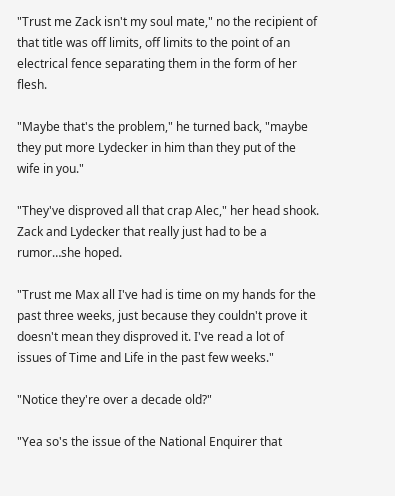"Trust me Zack isn't my soul mate," no the recipient of that title was off limits, off limits to the point of an electrical fence separating them in the form of her flesh.

"Maybe that's the problem," he turned back, "maybe they put more Lydecker in him than they put of the wife in you."

"They've disproved all that crap Alec," her head shook. Zack and Lydecker that really just had to be a rumor…she hoped.

"Trust me Max all I've had is time on my hands for the past three weeks, just because they couldn't prove it doesn't mean they disproved it. I've read a lot of issues of Time and Life in the past few weeks."

"Notice they're over a decade old?"

"Yea so's the issue of the National Enquirer that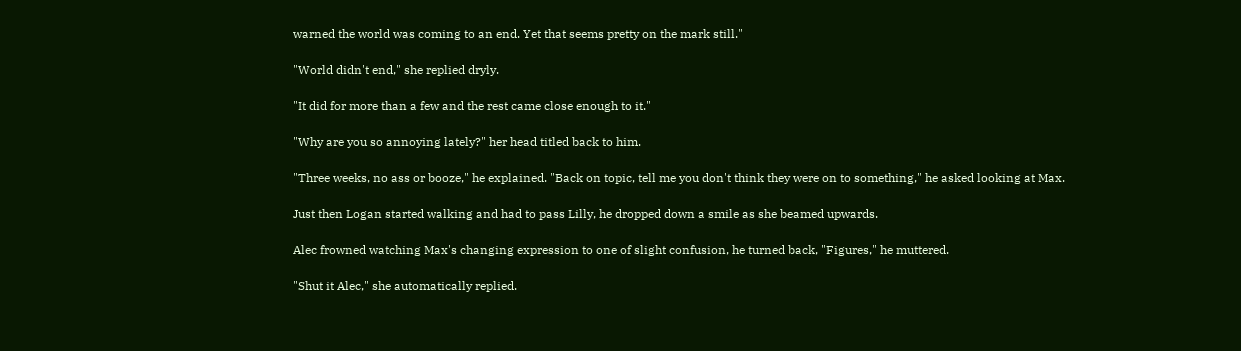warned the world was coming to an end. Yet that seems pretty on the mark still."

"World didn't end," she replied dryly.

"It did for more than a few and the rest came close enough to it."

"Why are you so annoying lately?" her head titled back to him.

"Three weeks, no ass or booze," he explained. "Back on topic, tell me you don't think they were on to something," he asked looking at Max.

Just then Logan started walking and had to pass Lilly, he dropped down a smile as she beamed upwards.

Alec frowned watching Max's changing expression to one of slight confusion, he turned back, "Figures," he muttered.

"Shut it Alec," she automatically replied.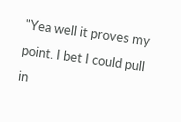"Yea well it proves my point. I bet I could pull in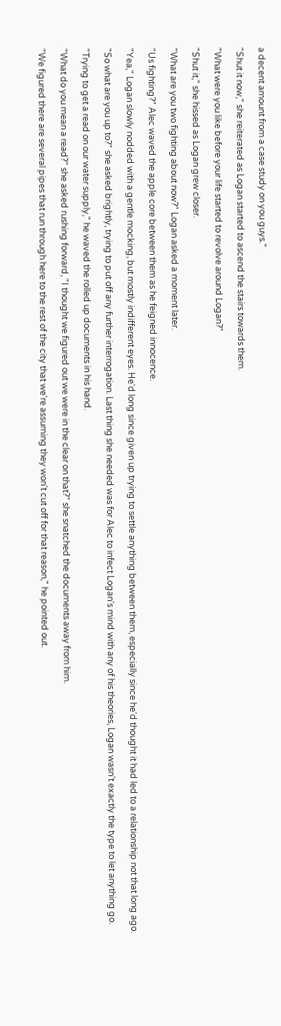a decent amount from a case study on you guys."

"Shut it now," she reiterated as Logan started to ascend the stairs towards them.

"What were you like before your life started to revolve around Logan?"

"Shut it," she hissed as Logan grew closer.

"What are you two fighting about now?" Logan asked a moment later.

"Us fighting?" Alec waved the apple core between them as he feigned innocence.

"Yea," Logan slowly nodded with a gentle mocking, but mostly indifferent eyes. He'd long since given up trying to settle anything between them, especially since he'd thought it had led to a relationship not that long ago.

"So what are you up to?" she asked brightly, trying to put off any further interrogation. Last thing she needed was for Alec to infect Logan's mind with any of his theories, Logan wasn't exactly the type to let anything go.

"Trying to get a read on our water supply," he waved the rolled up documents in his hand.

"What do you mean a read?" she asked rushing forward, "I thought we figured out we were in the clear on that?" she snatched the documents away from him.

"We figured there are several pipes that run through here to the rest of the city that we're assuming they won't cut off for that reason," he pointed out.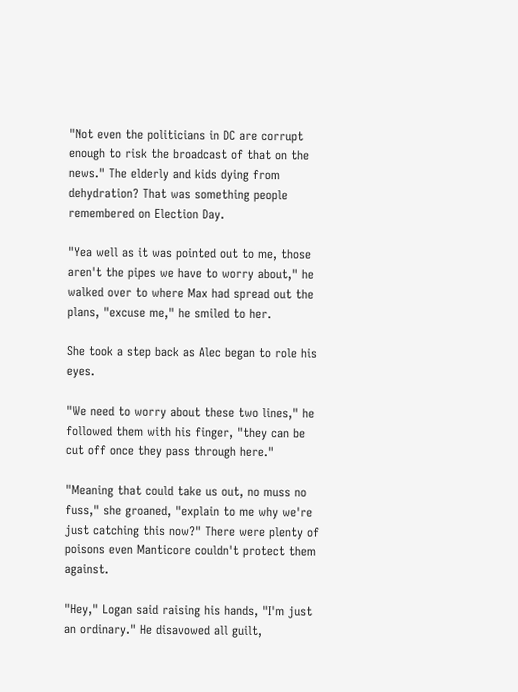"Not even the politicians in DC are corrupt enough to risk the broadcast of that on the news." The elderly and kids dying from dehydration? That was something people remembered on Election Day.

"Yea well as it was pointed out to me, those aren't the pipes we have to worry about," he walked over to where Max had spread out the plans, "excuse me," he smiled to her.

She took a step back as Alec began to role his eyes.

"We need to worry about these two lines," he followed them with his finger, "they can be cut off once they pass through here."

"Meaning that could take us out, no muss no fuss," she groaned, "explain to me why we're just catching this now?" There were plenty of poisons even Manticore couldn't protect them against.

"Hey," Logan said raising his hands, "I'm just an ordinary." He disavowed all guilt,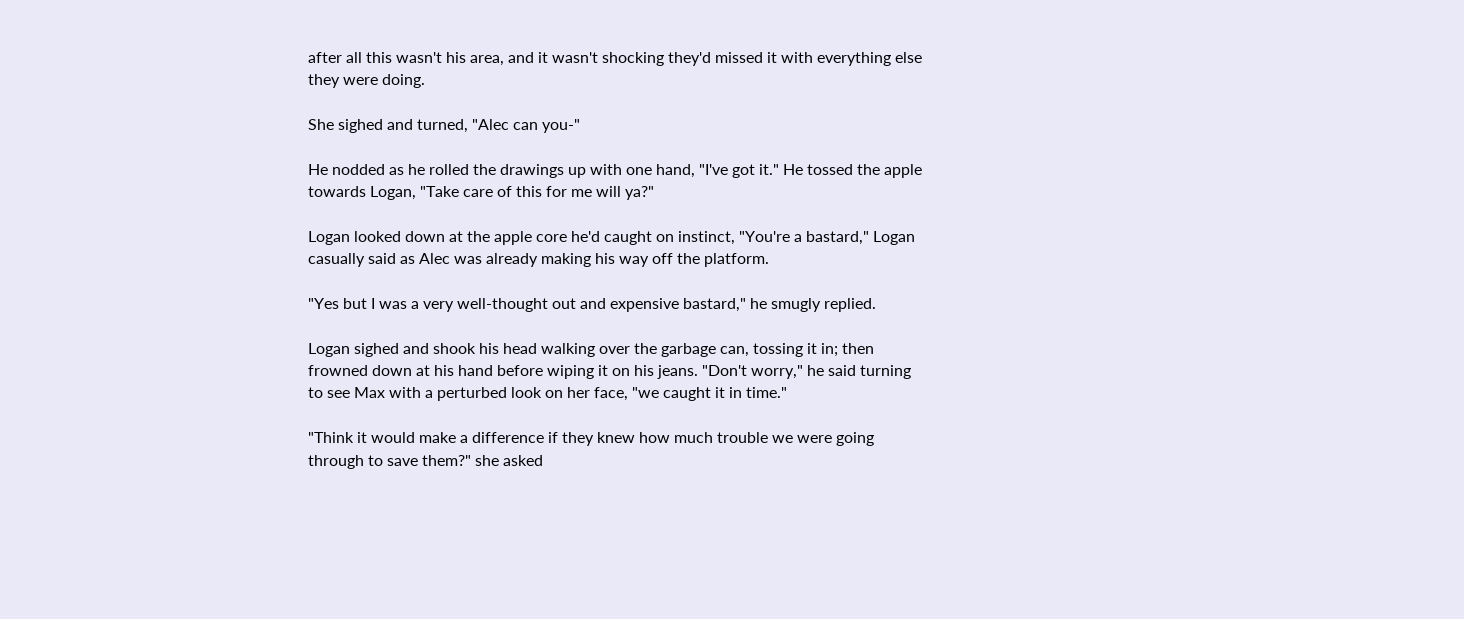after all this wasn't his area, and it wasn't shocking they'd missed it with everything else they were doing.

She sighed and turned, "Alec can you-"

He nodded as he rolled the drawings up with one hand, "I've got it." He tossed the apple towards Logan, "Take care of this for me will ya?"

Logan looked down at the apple core he'd caught on instinct, "You're a bastard," Logan casually said as Alec was already making his way off the platform.

"Yes but I was a very well-thought out and expensive bastard," he smugly replied.

Logan sighed and shook his head walking over the garbage can, tossing it in; then frowned down at his hand before wiping it on his jeans. "Don't worry," he said turning to see Max with a perturbed look on her face, "we caught it in time."

"Think it would make a difference if they knew how much trouble we were going through to save them?" she asked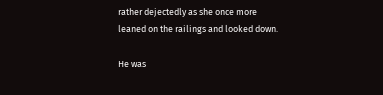rather dejectedly as she once more leaned on the railings and looked down.

He was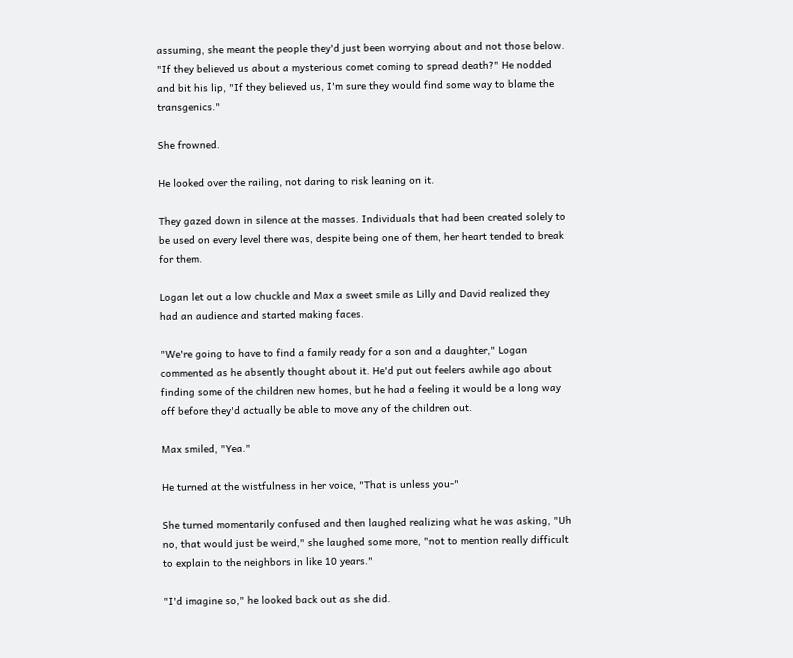assuming, she meant the people they'd just been worrying about and not those below. "If they believed us about a mysterious comet coming to spread death?" He nodded and bit his lip, "If they believed us, I'm sure they would find some way to blame the transgenics."

She frowned.

He looked over the railing, not daring to risk leaning on it.

They gazed down in silence at the masses. Individuals that had been created solely to be used on every level there was, despite being one of them, her heart tended to break for them.

Logan let out a low chuckle and Max a sweet smile as Lilly and David realized they had an audience and started making faces.

"We're going to have to find a family ready for a son and a daughter," Logan commented as he absently thought about it. He'd put out feelers awhile ago about finding some of the children new homes, but he had a feeling it would be a long way off before they'd actually be able to move any of the children out.

Max smiled, "Yea."

He turned at the wistfulness in her voice, "That is unless you-"

She turned momentarily confused and then laughed realizing what he was asking, "Uh no, that would just be weird," she laughed some more, "not to mention really difficult to explain to the neighbors in like 10 years."

"I'd imagine so," he looked back out as she did.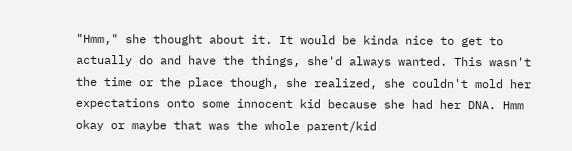"Hmm," she thought about it. It would be kinda nice to get to actually do and have the things, she'd always wanted. This wasn't the time or the place though, she realized, she couldn't mold her expectations onto some innocent kid because she had her DNA. Hmm okay or maybe that was the whole parent/kid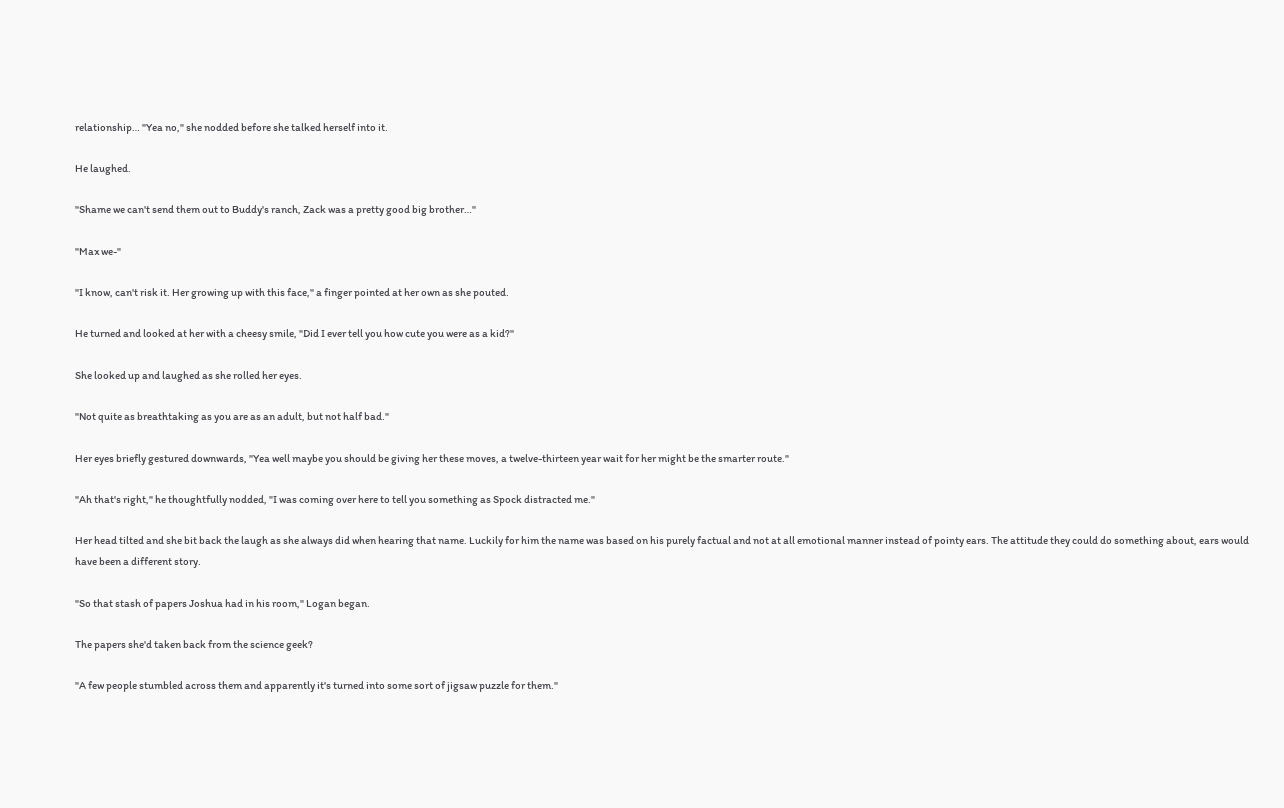relationship… "Yea no," she nodded before she talked herself into it.

He laughed.

"Shame we can't send them out to Buddy's ranch, Zack was a pretty good big brother…"

"Max we-"

"I know, can't risk it. Her growing up with this face," a finger pointed at her own as she pouted.

He turned and looked at her with a cheesy smile, "Did I ever tell you how cute you were as a kid?"

She looked up and laughed as she rolled her eyes.

"Not quite as breathtaking as you are as an adult, but not half bad."

Her eyes briefly gestured downwards, "Yea well maybe you should be giving her these moves, a twelve-thirteen year wait for her might be the smarter route."

"Ah that's right," he thoughtfully nodded, "I was coming over here to tell you something as Spock distracted me."

Her head tilted and she bit back the laugh as she always did when hearing that name. Luckily for him the name was based on his purely factual and not at all emotional manner instead of pointy ears. The attitude they could do something about, ears would have been a different story.

"So that stash of papers Joshua had in his room," Logan began.

The papers she'd taken back from the science geek?

"A few people stumbled across them and apparently it's turned into some sort of jigsaw puzzle for them."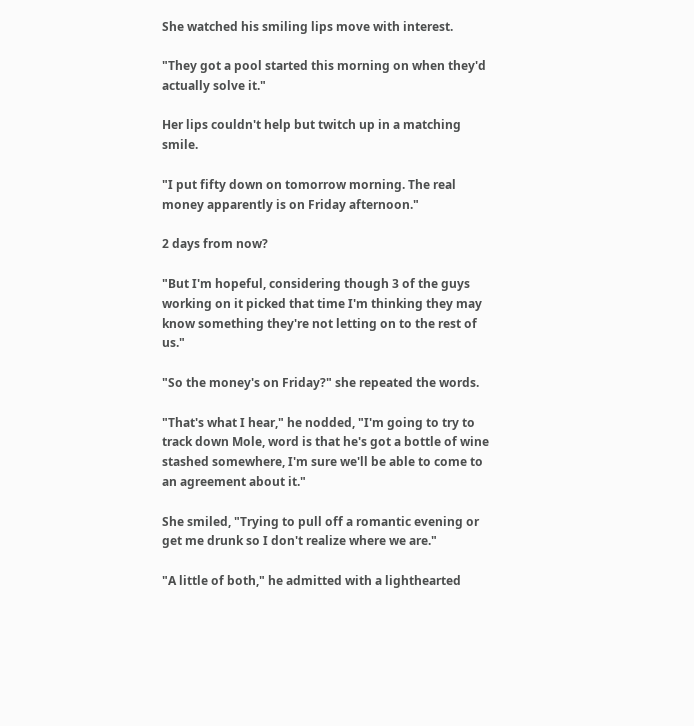She watched his smiling lips move with interest.

"They got a pool started this morning on when they'd actually solve it."

Her lips couldn't help but twitch up in a matching smile.

"I put fifty down on tomorrow morning. The real money apparently is on Friday afternoon."

2 days from now?

"But I'm hopeful, considering though 3 of the guys working on it picked that time I'm thinking they may know something they're not letting on to the rest of us."

"So the money's on Friday?" she repeated the words.

"That's what I hear," he nodded, "I'm going to try to track down Mole, word is that he's got a bottle of wine stashed somewhere, I'm sure we'll be able to come to an agreement about it."

She smiled, "Trying to pull off a romantic evening or get me drunk so I don't realize where we are."

"A little of both," he admitted with a lighthearted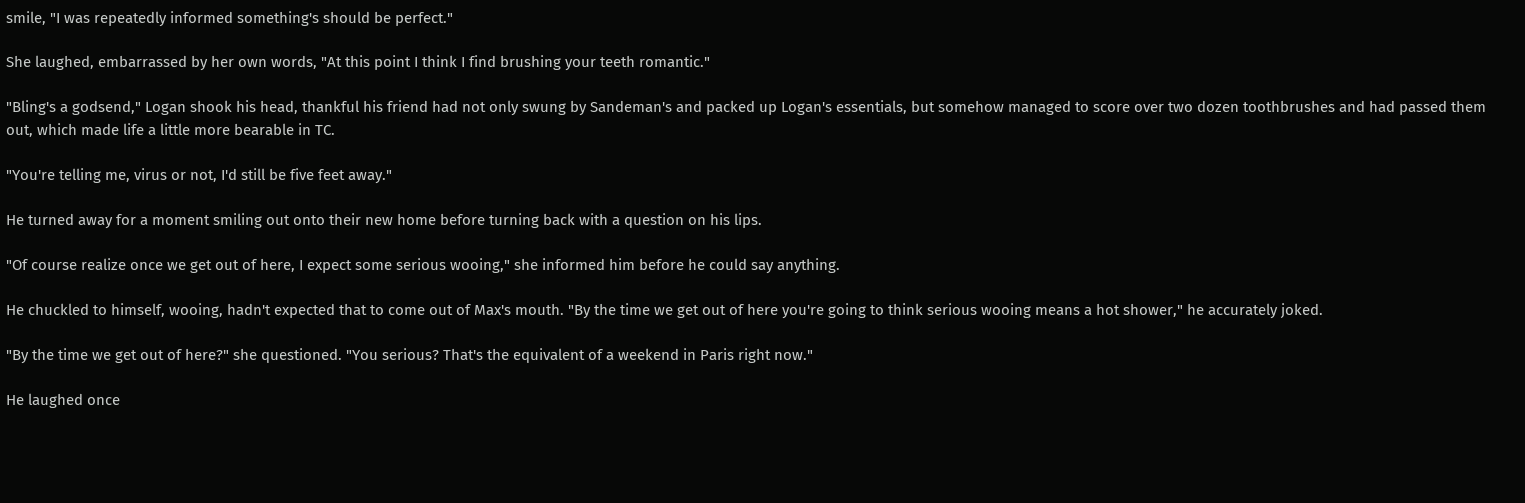smile, "I was repeatedly informed something's should be perfect."

She laughed, embarrassed by her own words, "At this point I think I find brushing your teeth romantic."

"Bling's a godsend," Logan shook his head, thankful his friend had not only swung by Sandeman's and packed up Logan's essentials, but somehow managed to score over two dozen toothbrushes and had passed them out, which made life a little more bearable in TC.

"You're telling me, virus or not, I'd still be five feet away."

He turned away for a moment smiling out onto their new home before turning back with a question on his lips.

"Of course realize once we get out of here, I expect some serious wooing," she informed him before he could say anything.

He chuckled to himself, wooing, hadn't expected that to come out of Max's mouth. "By the time we get out of here you're going to think serious wooing means a hot shower," he accurately joked.

"By the time we get out of here?" she questioned. "You serious? That's the equivalent of a weekend in Paris right now."

He laughed once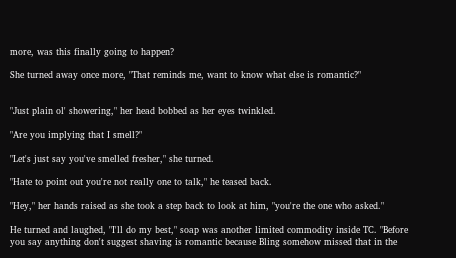more, was this finally going to happen?

She turned away once more, "That reminds me, want to know what else is romantic?"


"Just plain ol' showering," her head bobbed as her eyes twinkled.

"Are you implying that I smell?"

"Let's just say you've smelled fresher," she turned.

"Hate to point out you're not really one to talk," he teased back.

"Hey," her hands raised as she took a step back to look at him, "you're the one who asked."

He turned and laughed, "I'll do my best," soap was another limited commodity inside TC. "Before you say anything don't suggest shaving is romantic because Bling somehow missed that in the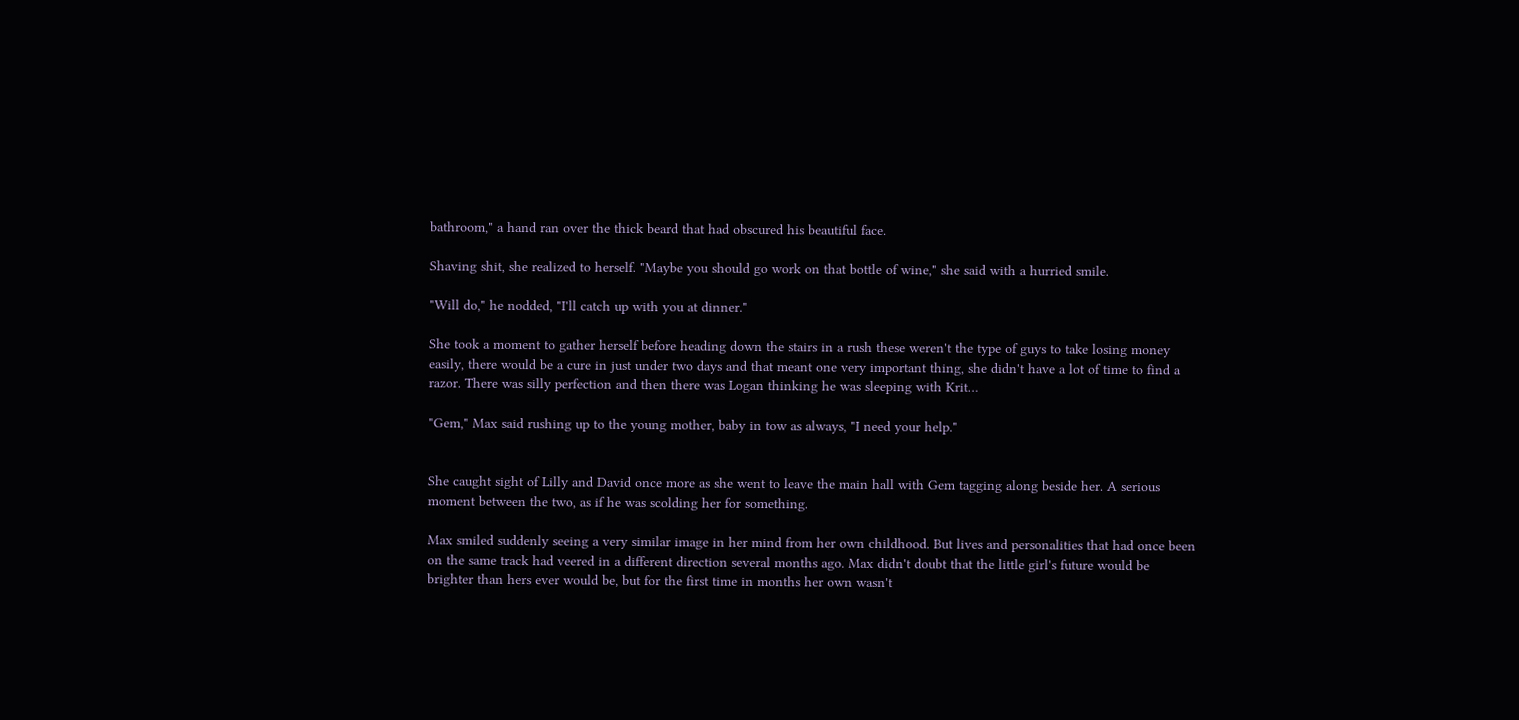bathroom," a hand ran over the thick beard that had obscured his beautiful face.

Shaving shit, she realized to herself. "Maybe you should go work on that bottle of wine," she said with a hurried smile.

"Will do," he nodded, "I'll catch up with you at dinner."

She took a moment to gather herself before heading down the stairs in a rush these weren't the type of guys to take losing money easily, there would be a cure in just under two days and that meant one very important thing, she didn't have a lot of time to find a razor. There was silly perfection and then there was Logan thinking he was sleeping with Krit…

"Gem," Max said rushing up to the young mother, baby in tow as always, "I need your help."


She caught sight of Lilly and David once more as she went to leave the main hall with Gem tagging along beside her. A serious moment between the two, as if he was scolding her for something.

Max smiled suddenly seeing a very similar image in her mind from her own childhood. But lives and personalities that had once been on the same track had veered in a different direction several months ago. Max didn't doubt that the little girl's future would be brighter than hers ever would be, but for the first time in months her own wasn't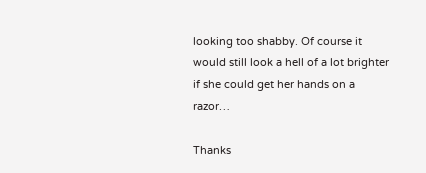looking too shabby. Of course it would still look a hell of a lot brighter if she could get her hands on a razor…

Thanks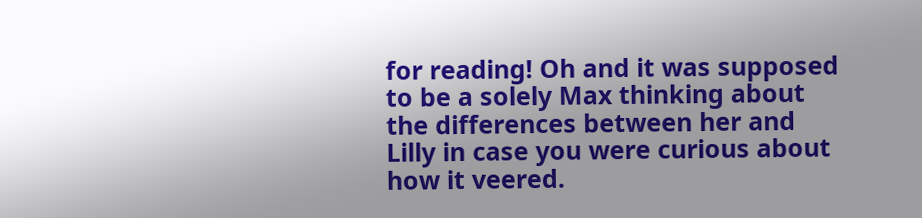for reading! Oh and it was supposed to be a solely Max thinking about the differences between her and Lilly in case you were curious about how it veered.